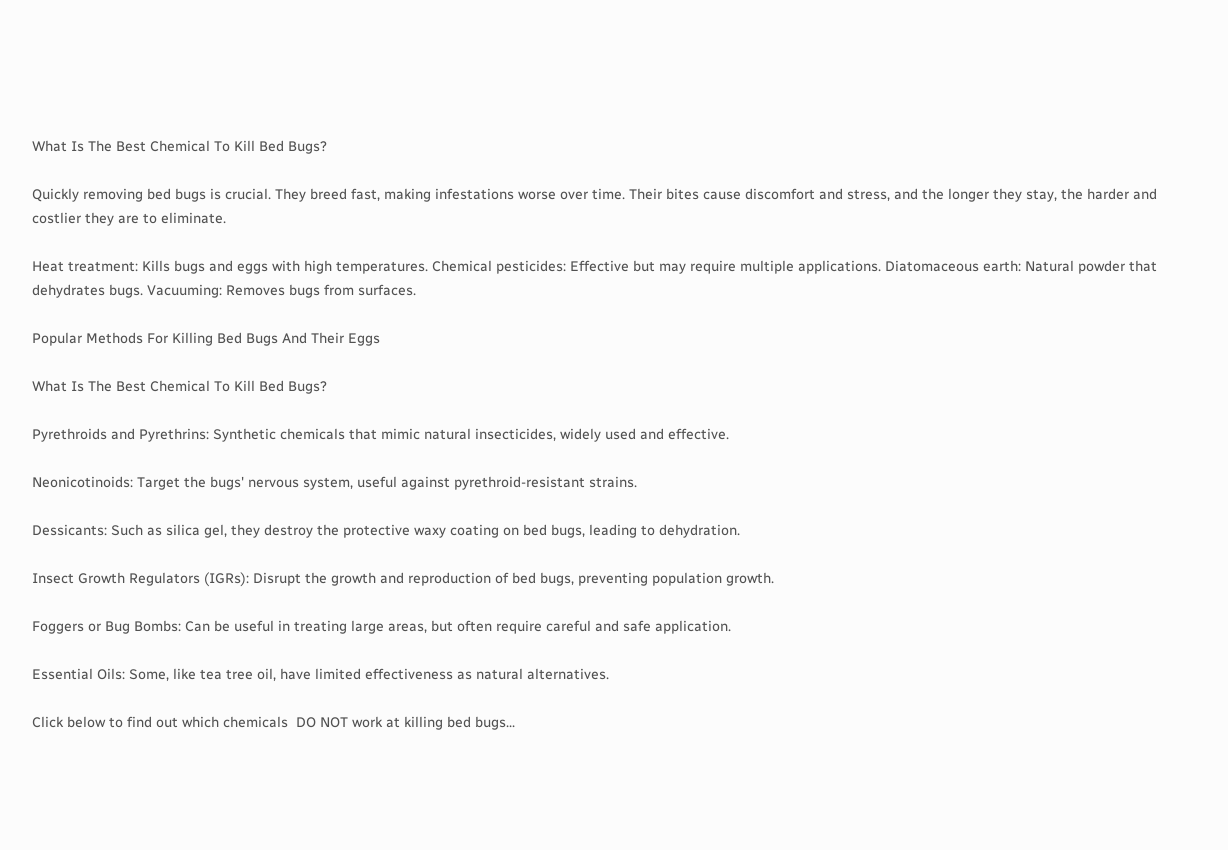What Is The Best Chemical To Kill Bed Bugs?

Quickly removing bed bugs is crucial. They breed fast, making infestations worse over time. Their bites cause discomfort and stress, and the longer they stay, the harder and costlier they are to eliminate.

Heat treatment: Kills bugs and eggs with high temperatures. Chemical pesticides: Effective but may require multiple applications. Diatomaceous earth: Natural powder that dehydrates bugs. Vacuuming: Removes bugs from surfaces.

Popular Methods For Killing Bed Bugs And Their Eggs

What Is The Best Chemical To Kill Bed Bugs?

Pyrethroids and Pyrethrins: Synthetic chemicals that mimic natural insecticides, widely used and effective.

Neonicotinoids: Target the bugs' nervous system, useful against pyrethroid-resistant strains.

Dessicants: Such as silica gel, they destroy the protective waxy coating on bed bugs, leading to dehydration.

Insect Growth Regulators (IGRs): Disrupt the growth and reproduction of bed bugs, preventing population growth.

Foggers or Bug Bombs: Can be useful in treating large areas, but often require careful and safe application.

Essential Oils: Some, like tea tree oil, have limited effectiveness as natural alternatives.

Click below to find out which chemicals  DO NOT work at killing bed bugs...